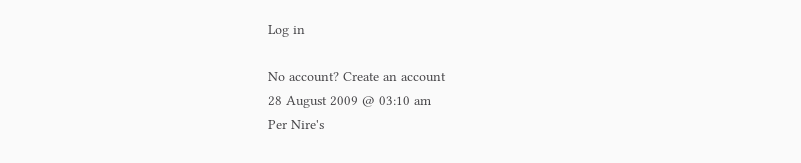Log in

No account? Create an account
28 August 2009 @ 03:10 am
Per Nire's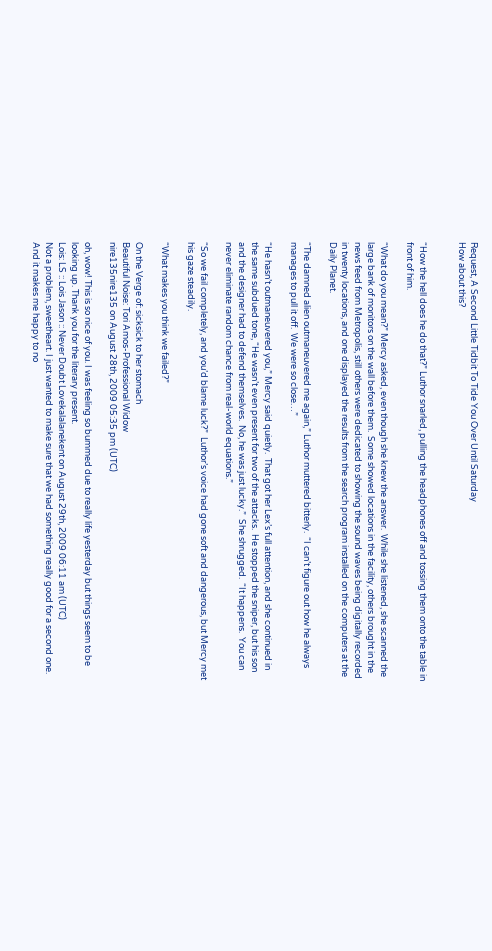Request, A Second Little Tidbit To Tide You Over Until Saturday
How about this?


“How the hell does he do that?” Luthor snarled, pulling the headphones off and tossing them onto the table in front of him.

“What do you mean?” Mercy asked, even though she knew the answer.  While she listened, she scanned the large bank of monitors on the wall before them.  Some showed locations in the facility, others brought in the news feed from Metropolis, still others were dedicated to showing the sound waves being digitally recorded in twenty locations, and one displayed the results from the search program installed on the computers at the Daily Planet.

“The damned alien outmaneuvered me again,” Luthor muttered bitterly.  “I can’t figure out how he always manages to pull it off.  We were so close…”

“He hasn’t outmaneuvered you,” Mercy said quietly.  That got her Lex’s full attention, and she continued in the same subdued tone, “He wasn’t even present for two of the attacks.  He stopped the sniper, but his son and the designer had to defend themselves.  No, he was just lucky.”  She shrugged.  “It happens.  You can never eliminate random chance from real-world equations.”

“So we fail completely, and you’d blame luck?”  Luthor’s voice had gone soft and dangerous, but Mercy met his gaze steadily.

“What makes you think we failed?”

On the Verge of: sicksick to her stomach
Beautiful Noise: Tori Amos-Professional Widow
nire135nire135 on August 28th, 2009 05:35 pm (UTC)

oh, wow! This is so nice of you. I was feeling so bummed due to really life yesterday but things seem to be looking up. Thank you for the literary present.
Lois: LS :: Lois Jason :: Never Doubt Lovekalalanekent on August 29th, 2009 06:11 am (UTC)
Not a problem, sweetheart. I just wanted to make sure that we had something really good for a second one. And it makes me happy to no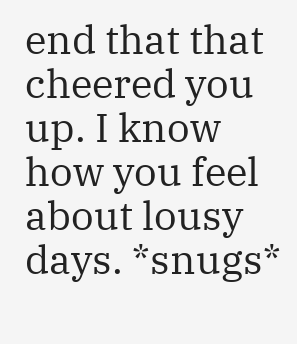end that that cheered you up. I know how you feel about lousy days. *snugs*